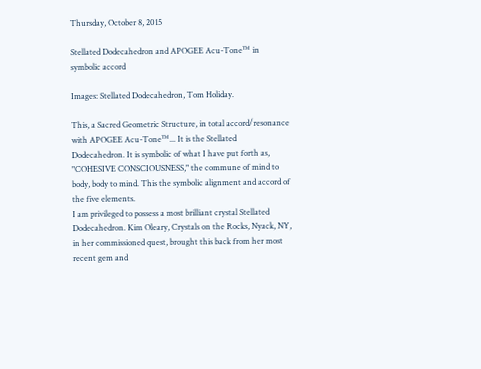Thursday, October 8, 2015

Stellated Dodecahedron and APOGEE Acu-Tone™ in symbolic accord

Images: Stellated Dodecahedron, Tom Holiday.

This, a Sacred Geometric Structure, in total accord/resonance with APOGEE Acu-Tone™... It is the Stellated Dodecahedron. It is symbolic of what I have put forth as, "COHESIVE CONSCIOUSNESS," the commune of mind to body, body to mind. This the symbolic alignment and accord of the five elements.
I am privileged to possess a most brilliant crystal Stellated Dodecahedron. Kim Oleary, Crystals on the Rocks, Nyack, NY, in her commissioned quest, brought this back from her most recent gem and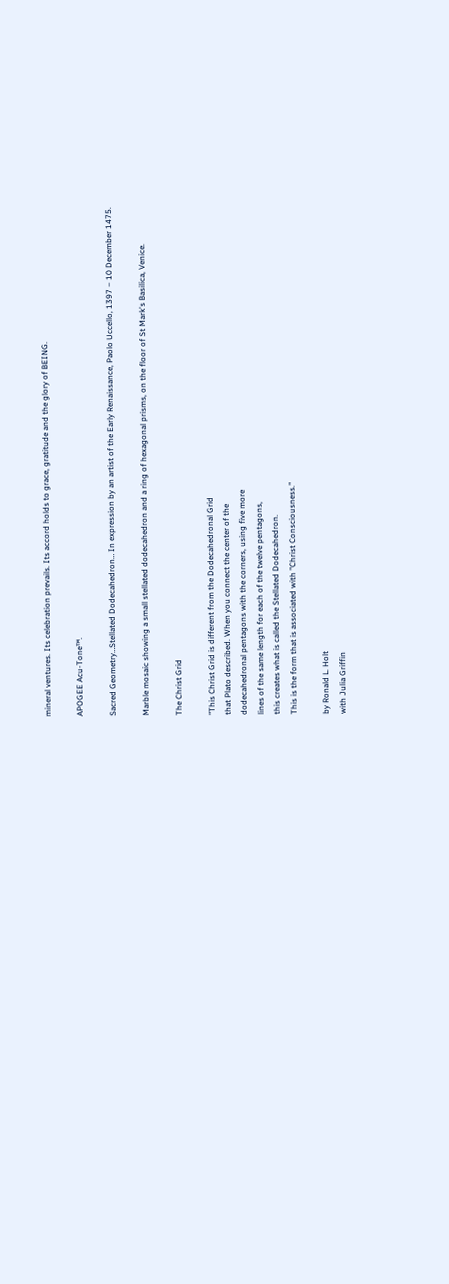mineral ventures. Its celebration prevails. Its accord holds to grace, gratitude and the glory of BEING.

APOGEE Acu-Tone™.

Sacred Geometry…Stellated Dodecahedron… In expression by an artist of the Early Renaissance, Paolo Uccello, 1397 – 10 December 1475.

Marble mosaic showing a small stellated dodecahedron and a ring of hexagonal prisms, on the floor of St Mark's Basilica, Venice.

The Christ Grid

"This Christ Grid is different from the Dodecahedronal Grid
that Plato described. When you connect the center of the
dodecahedronal pentagons with the corners, using five more
lines of the same length for each of the twelve pentagons,
this creates what is called the Stellated Dodecahedron.
This is the form that is associated with "Christ Consciousness."

by Ronald L. Holt
with Julia Griffin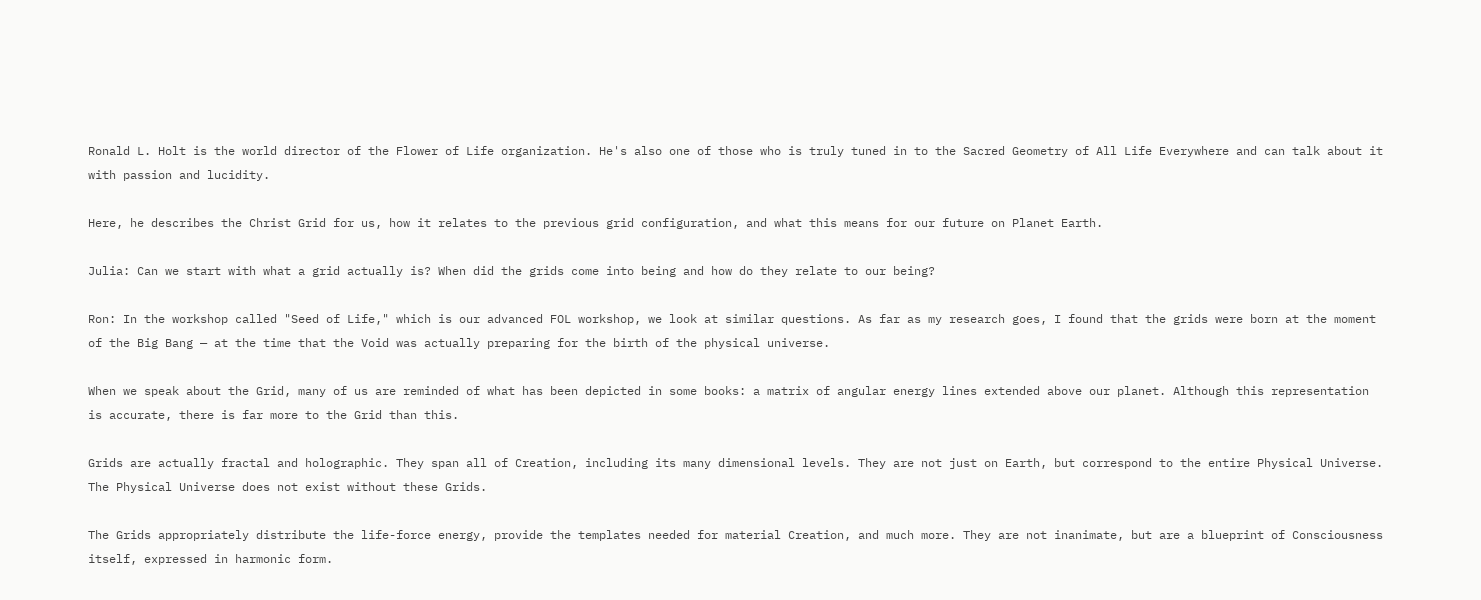Ronald L. Holt is the world director of the Flower of Life organization. He's also one of those who is truly tuned in to the Sacred Geometry of All Life Everywhere and can talk about it with passion and lucidity.

Here, he describes the Christ Grid for us, how it relates to the previous grid configuration, and what this means for our future on Planet Earth.

Julia: Can we start with what a grid actually is? When did the grids come into being and how do they relate to our being?

Ron: In the workshop called "Seed of Life," which is our advanced FOL workshop, we look at similar questions. As far as my research goes, I found that the grids were born at the moment of the Big Bang — at the time that the Void was actually preparing for the birth of the physical universe.

When we speak about the Grid, many of us are reminded of what has been depicted in some books: a matrix of angular energy lines extended above our planet. Although this representation is accurate, there is far more to the Grid than this.

Grids are actually fractal and holographic. They span all of Creation, including its many dimensional levels. They are not just on Earth, but correspond to the entire Physical Universe. The Physical Universe does not exist without these Grids.

The Grids appropriately distribute the life-force energy, provide the templates needed for material Creation, and much more. They are not inanimate, but are a blueprint of Consciousness itself, expressed in harmonic form.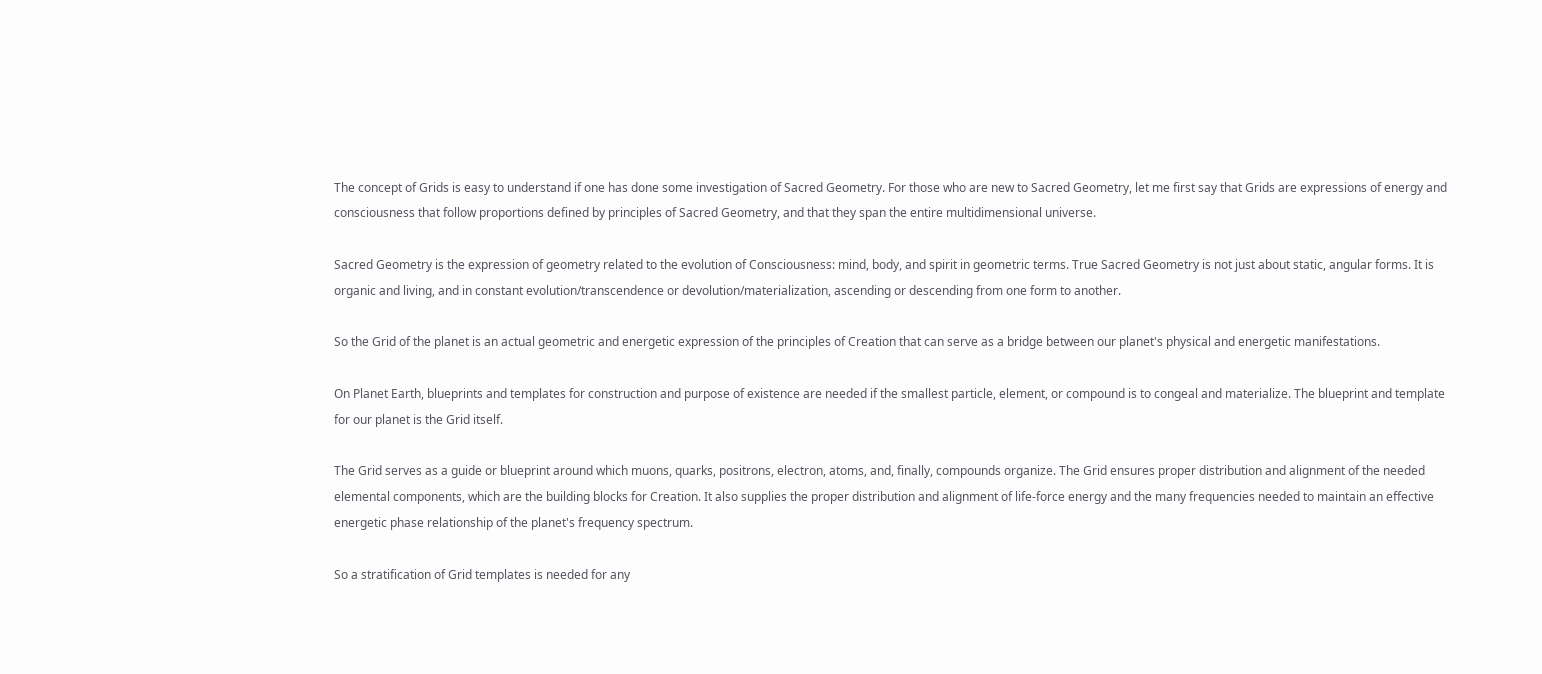The concept of Grids is easy to understand if one has done some investigation of Sacred Geometry. For those who are new to Sacred Geometry, let me first say that Grids are expressions of energy and consciousness that follow proportions defined by principles of Sacred Geometry, and that they span the entire multidimensional universe.

Sacred Geometry is the expression of geometry related to the evolution of Consciousness: mind, body, and spirit in geometric terms. True Sacred Geometry is not just about static, angular forms. It is organic and living, and in constant evolution/transcendence or devolution/materialization, ascending or descending from one form to another.

So the Grid of the planet is an actual geometric and energetic expression of the principles of Creation that can serve as a bridge between our planet's physical and energetic manifestations.

On Planet Earth, blueprints and templates for construction and purpose of existence are needed if the smallest particle, element, or compound is to congeal and materialize. The blueprint and template for our planet is the Grid itself.

The Grid serves as a guide or blueprint around which muons, quarks, positrons, electron, atoms, and, finally, compounds organize. The Grid ensures proper distribution and alignment of the needed elemental components, which are the building blocks for Creation. It also supplies the proper distribution and alignment of life-force energy and the many frequencies needed to maintain an effective energetic phase relationship of the planet's frequency spectrum.

So a stratification of Grid templates is needed for any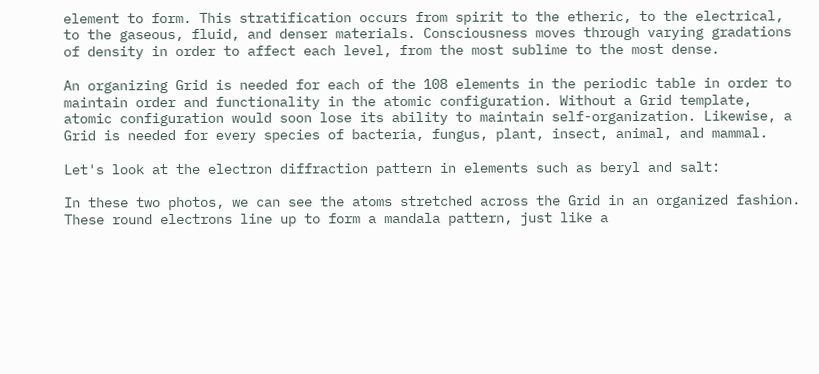element to form. This stratification occurs from spirit to the etheric, to the electrical, to the gaseous, fluid, and denser materials. Consciousness moves through varying gradations of density in order to affect each level, from the most sublime to the most dense.

An organizing Grid is needed for each of the 108 elements in the periodic table in order to maintain order and functionality in the atomic configuration. Without a Grid template, atomic configuration would soon lose its ability to maintain self-organization. Likewise, a Grid is needed for every species of bacteria, fungus, plant, insect, animal, and mammal.

Let's look at the electron diffraction pattern in elements such as beryl and salt:

In these two photos, we can see the atoms stretched across the Grid in an organized fashion. These round electrons line up to form a mandala pattern, just like a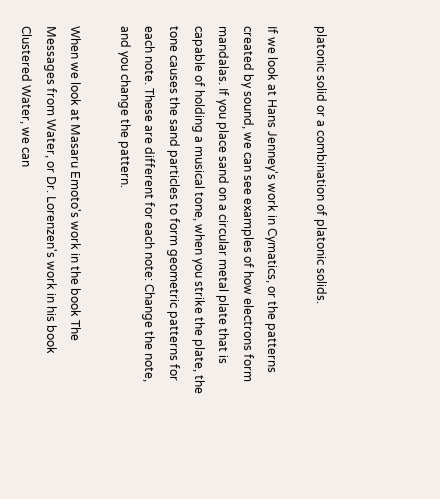platonic solid or a combination of platonic solids.

If we look at Hans Jenney's work in Cymatics, or the patterns created by sound, we can see examples of how electrons form mandalas. If you place sand on a circular metal plate that is capable of holding a musical tone, when you strike the plate, the tone causes the sand particles to form geometric patterns for each note. These are different for each note: Change the note, and you change the pattern.

When we look at Masaru Emoto's work in the book The Messages from Water, or Dr. Lorenzen's work in his book Clustered Water, we can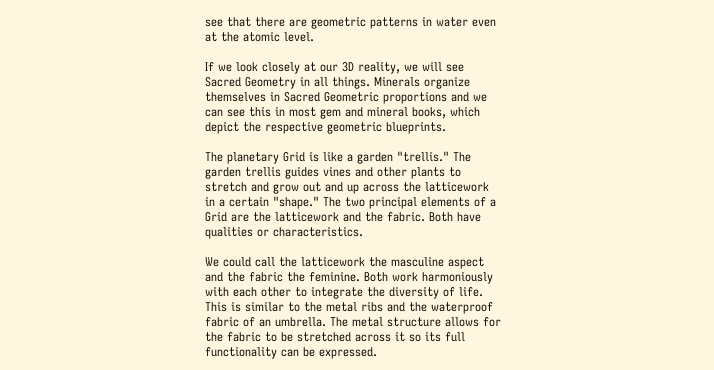see that there are geometric patterns in water even at the atomic level.

If we look closely at our 3D reality, we will see Sacred Geometry in all things. Minerals organize themselves in Sacred Geometric proportions and we can see this in most gem and mineral books, which depict the respective geometric blueprints.

The planetary Grid is like a garden "trellis." The garden trellis guides vines and other plants to stretch and grow out and up across the latticework in a certain "shape." The two principal elements of a Grid are the latticework and the fabric. Both have qualities or characteristics.

We could call the latticework the masculine aspect and the fabric the feminine. Both work harmoniously with each other to integrate the diversity of life. This is similar to the metal ribs and the waterproof fabric of an umbrella. The metal structure allows for the fabric to be stretched across it so its full functionality can be expressed.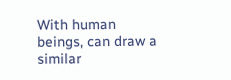With human beings, can draw a similar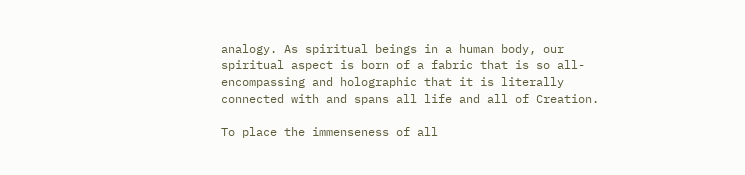analogy. As spiritual beings in a human body, our spiritual aspect is born of a fabric that is so all-encompassing and holographic that it is literally connected with and spans all life and all of Creation.

To place the immenseness of all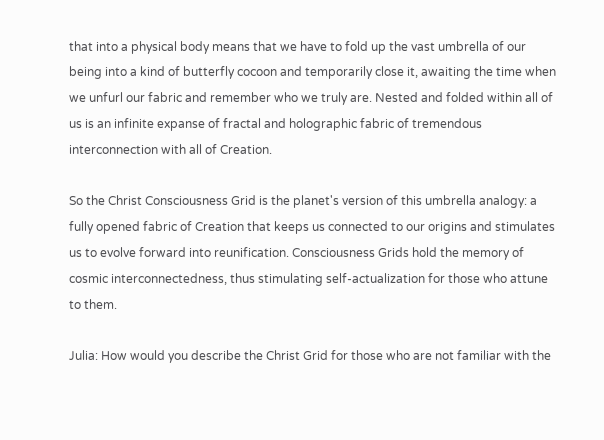that into a physical body means that we have to fold up the vast umbrella of our being into a kind of butterfly cocoon and temporarily close it, awaiting the time when we unfurl our fabric and remember who we truly are. Nested and folded within all of us is an infinite expanse of fractal and holographic fabric of tremendous interconnection with all of Creation.

So the Christ Consciousness Grid is the planet's version of this umbrella analogy: a fully opened fabric of Creation that keeps us connected to our origins and stimulates us to evolve forward into reunification. Consciousness Grids hold the memory of cosmic interconnectedness, thus stimulating self-actualization for those who attune to them.

Julia: How would you describe the Christ Grid for those who are not familiar with the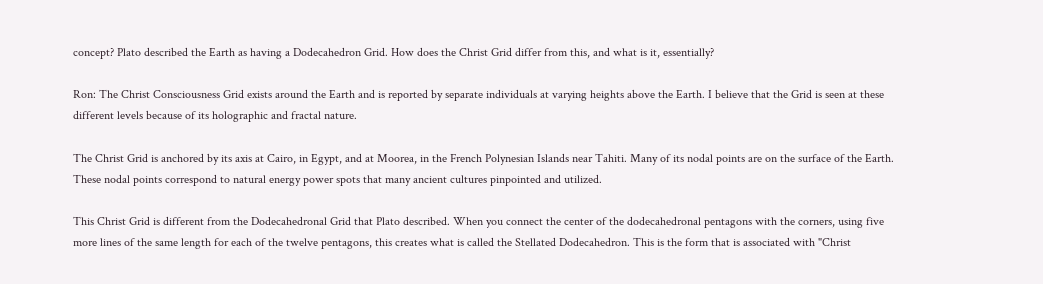concept? Plato described the Earth as having a Dodecahedron Grid. How does the Christ Grid differ from this, and what is it, essentially?

Ron: The Christ Consciousness Grid exists around the Earth and is reported by separate individuals at varying heights above the Earth. I believe that the Grid is seen at these different levels because of its holographic and fractal nature.

The Christ Grid is anchored by its axis at Cairo, in Egypt, and at Moorea, in the French Polynesian Islands near Tahiti. Many of its nodal points are on the surface of the Earth. These nodal points correspond to natural energy power spots that many ancient cultures pinpointed and utilized.

This Christ Grid is different from the Dodecahedronal Grid that Plato described. When you connect the center of the dodecahedronal pentagons with the corners, using five more lines of the same length for each of the twelve pentagons, this creates what is called the Stellated Dodecahedron. This is the form that is associated with "Christ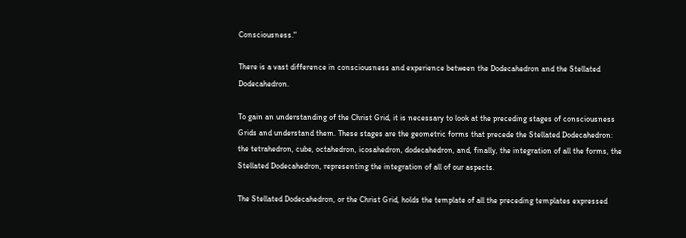Consciousness."

There is a vast difference in consciousness and experience between the Dodecahedron and the Stellated Dodecahedron.

To gain an understanding of the Christ Grid, it is necessary to look at the preceding stages of consciousness Grids and understand them. These stages are the geometric forms that precede the Stellated Dodecahedron: the tetrahedron, cube, octahedron, icosahedron, dodecahedron, and, finally, the integration of all the forms, the Stellated Dodecahedron, representing the integration of all of our aspects.

The Stellated Dodecahedron, or the Christ Grid, holds the template of all the preceding templates expressed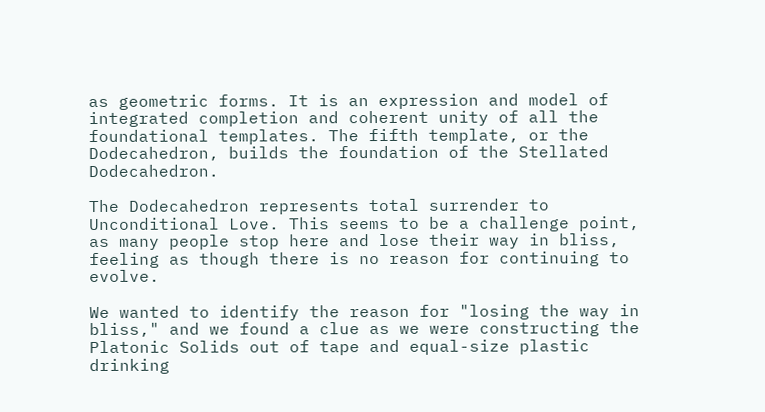as geometric forms. It is an expression and model of integrated completion and coherent unity of all the foundational templates. The fifth template, or the Dodecahedron, builds the foundation of the Stellated Dodecahedron.

The Dodecahedron represents total surrender to Unconditional Love. This seems to be a challenge point, as many people stop here and lose their way in bliss, feeling as though there is no reason for continuing to evolve.

We wanted to identify the reason for "losing the way in bliss," and we found a clue as we were constructing the Platonic Solids out of tape and equal-size plastic drinking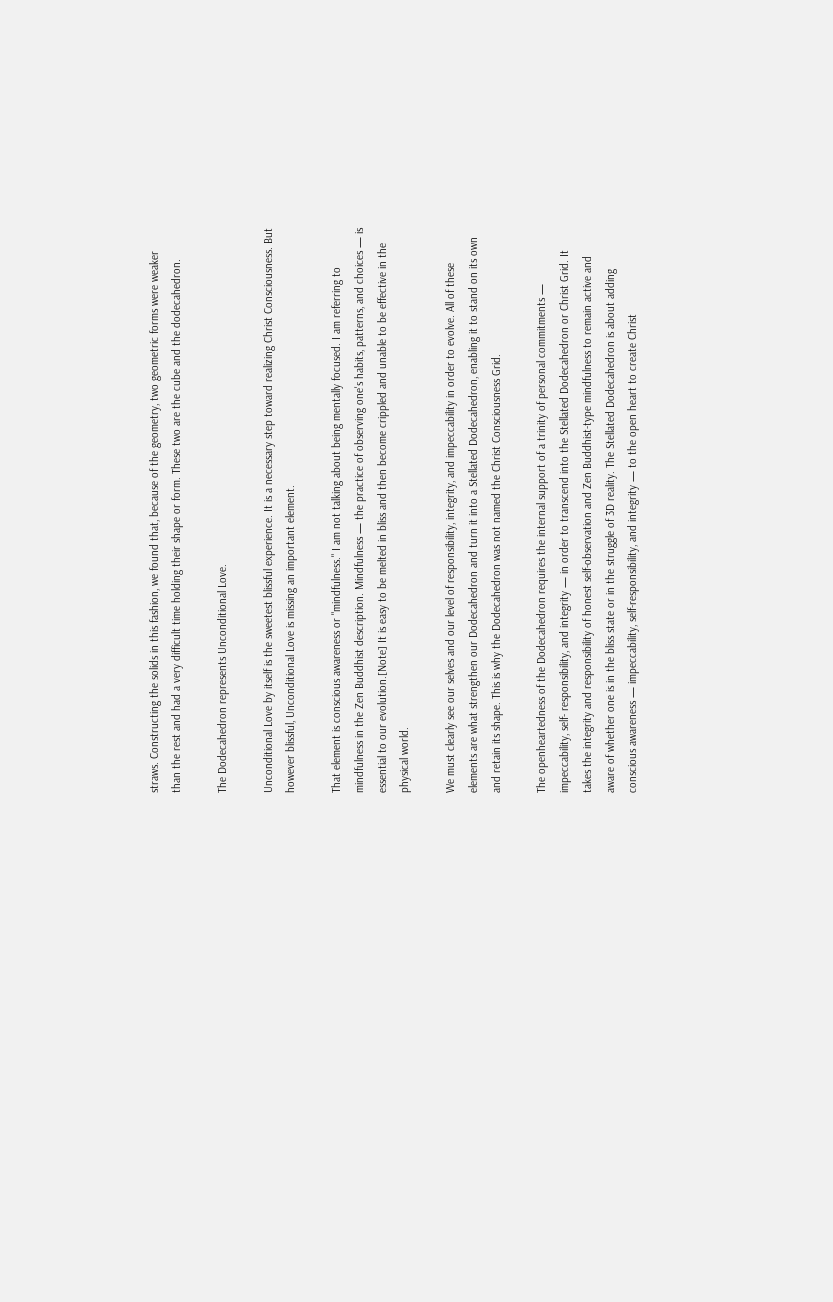straws. Constructing the solids in this fashion, we found that, because of the geometry, two geometric forms were weaker than the rest and had a very difficult time holding their shape or form. These two are the cube and the dodecahedron.

The Dodecahedron represents Unconditional Love.

Unconditional Love by itself is the sweetest blissful experience. It is a necessary step toward realizing Christ Consciousness. But however blissful, Unconditional Love is missing an important element.

That element is conscious awareness or "mindfulness." I am not talking about being mentally focused. I am referring to mindfulness in the Zen Buddhist description. Mindfulness — the practice of observing one's habits, patterns, and choices — is essential to our evolution.[Note] It is easy to be melted in bliss and then become crippled and unable to be effective in the physical world.

We must clearly see our selves and our level of responsibility, integrity, and impeccability in order to evolve. All of these elements are what strengthen our Dodecahedron and turn it into a Stellated Dodecahedron, enabling it to stand on its own and retain its shape. This is why the Dodecahedron was not named the Christ Consciousness Grid.

The openheartedness of the Dodecahedron requires the internal support of a trinity of personal commitments — impeccability, self- responsibility, and integrity — in order to transcend into the Stellated Dodecahedron or Christ Grid. It takes the integrity and responsibility of honest self-observation and Zen Buddhist-type mindfulness to remain active and aware of whether one is in the bliss state or in the struggle of 3D reality. The Stellated Dodecahedron is about adding conscious awareness — impeccability, self-responsibility, and integrity — to the open heart to create Christ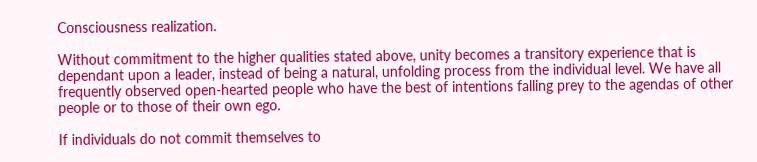Consciousness realization.

Without commitment to the higher qualities stated above, unity becomes a transitory experience that is dependant upon a leader, instead of being a natural, unfolding process from the individual level. We have all frequently observed open-hearted people who have the best of intentions falling prey to the agendas of other people or to those of their own ego.

If individuals do not commit themselves to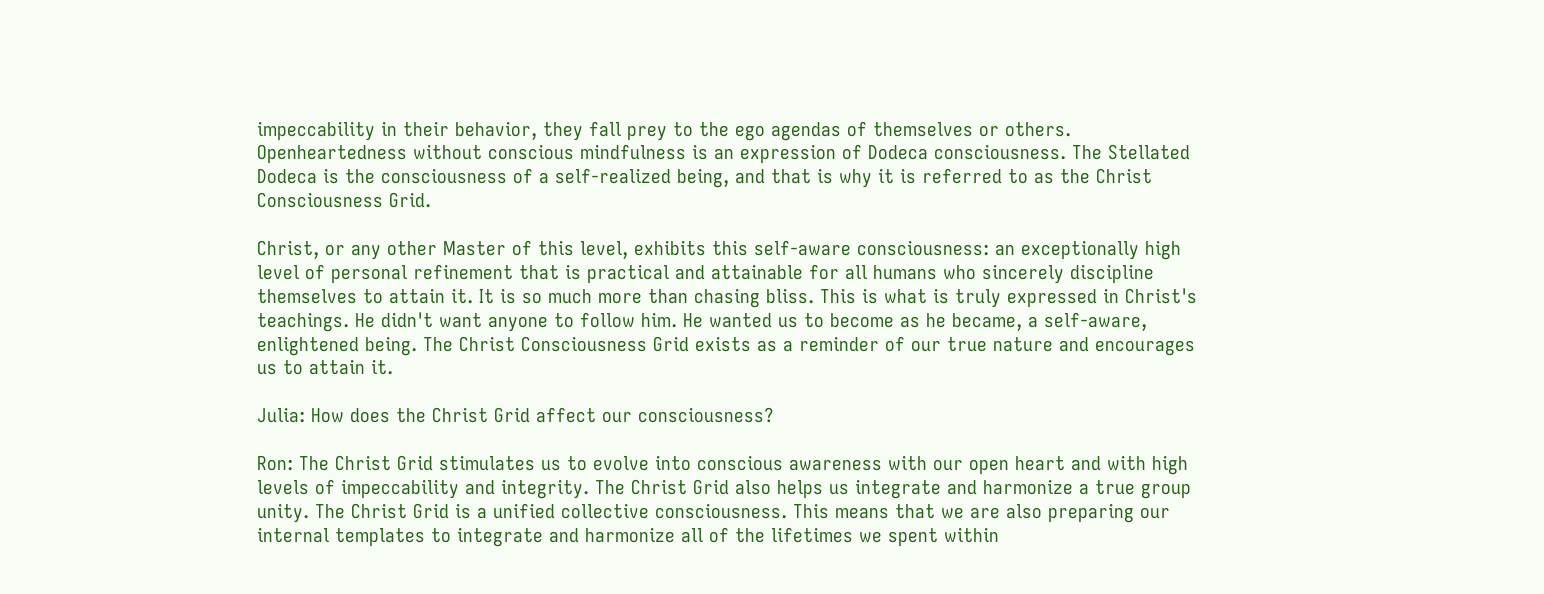impeccability in their behavior, they fall prey to the ego agendas of themselves or others. Openheartedness without conscious mindfulness is an expression of Dodeca consciousness. The Stellated Dodeca is the consciousness of a self-realized being, and that is why it is referred to as the Christ Consciousness Grid.

Christ, or any other Master of this level, exhibits this self-aware consciousness: an exceptionally high level of personal refinement that is practical and attainable for all humans who sincerely discipline themselves to attain it. It is so much more than chasing bliss. This is what is truly expressed in Christ's teachings. He didn't want anyone to follow him. He wanted us to become as he became, a self-aware, enlightened being. The Christ Consciousness Grid exists as a reminder of our true nature and encourages us to attain it.

Julia: How does the Christ Grid affect our consciousness?

Ron: The Christ Grid stimulates us to evolve into conscious awareness with our open heart and with high levels of impeccability and integrity. The Christ Grid also helps us integrate and harmonize a true group unity. The Christ Grid is a unified collective consciousness. This means that we are also preparing our internal templates to integrate and harmonize all of the lifetimes we spent within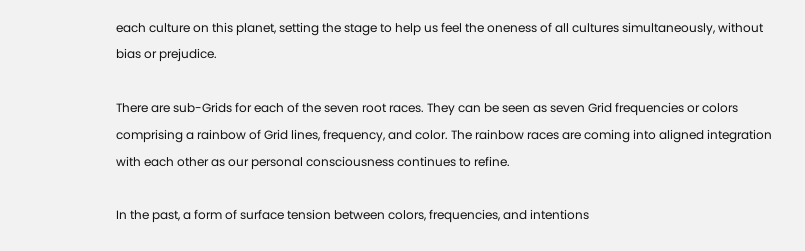each culture on this planet, setting the stage to help us feel the oneness of all cultures simultaneously, without bias or prejudice.

There are sub-Grids for each of the seven root races. They can be seen as seven Grid frequencies or colors comprising a rainbow of Grid lines, frequency, and color. The rainbow races are coming into aligned integration with each other as our personal consciousness continues to refine.

In the past, a form of surface tension between colors, frequencies, and intentions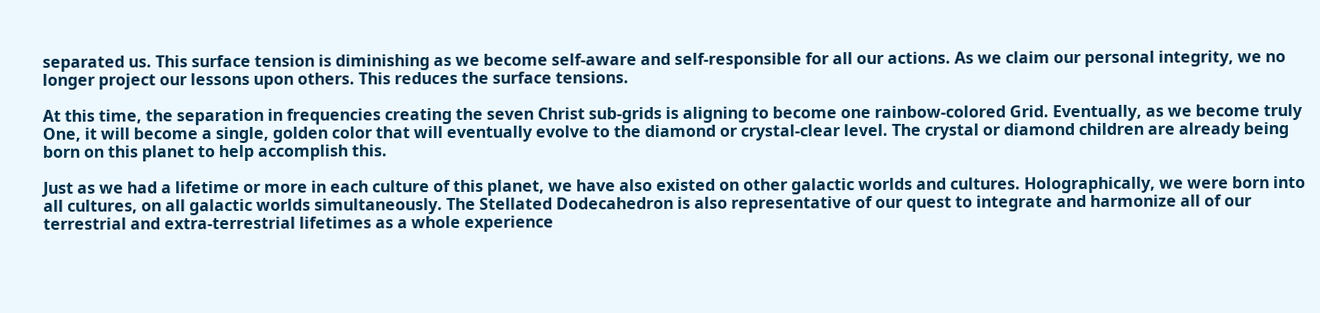separated us. This surface tension is diminishing as we become self-aware and self-responsible for all our actions. As we claim our personal integrity, we no longer project our lessons upon others. This reduces the surface tensions.

At this time, the separation in frequencies creating the seven Christ sub-grids is aligning to become one rainbow-colored Grid. Eventually, as we become truly One, it will become a single, golden color that will eventually evolve to the diamond or crystal-clear level. The crystal or diamond children are already being born on this planet to help accomplish this.

Just as we had a lifetime or more in each culture of this planet, we have also existed on other galactic worlds and cultures. Holographically, we were born into all cultures, on all galactic worlds simultaneously. The Stellated Dodecahedron is also representative of our quest to integrate and harmonize all of our terrestrial and extra-terrestrial lifetimes as a whole experience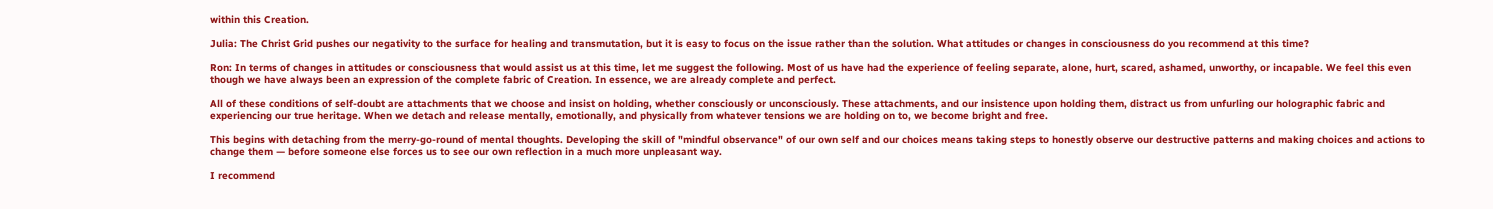within this Creation.

Julia: The Christ Grid pushes our negativity to the surface for healing and transmutation, but it is easy to focus on the issue rather than the solution. What attitudes or changes in consciousness do you recommend at this time?

Ron: In terms of changes in attitudes or consciousness that would assist us at this time, let me suggest the following. Most of us have had the experience of feeling separate, alone, hurt, scared, ashamed, unworthy, or incapable. We feel this even though we have always been an expression of the complete fabric of Creation. In essence, we are already complete and perfect.

All of these conditions of self-doubt are attachments that we choose and insist on holding, whether consciously or unconsciously. These attachments, and our insistence upon holding them, distract us from unfurling our holographic fabric and experiencing our true heritage. When we detach and release mentally, emotionally, and physically from whatever tensions we are holding on to, we become bright and free.

This begins with detaching from the merry-go-round of mental thoughts. Developing the skill of "mindful observance" of our own self and our choices means taking steps to honestly observe our destructive patterns and making choices and actions to change them — before someone else forces us to see our own reflection in a much more unpleasant way.

I recommend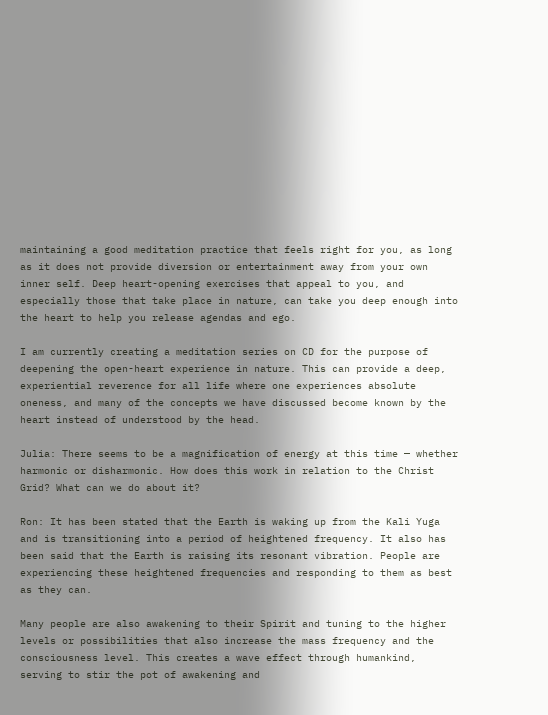maintaining a good meditation practice that feels right for you, as long as it does not provide diversion or entertainment away from your own inner self. Deep heart-opening exercises that appeal to you, and especially those that take place in nature, can take you deep enough into the heart to help you release agendas and ego.

I am currently creating a meditation series on CD for the purpose of deepening the open-heart experience in nature. This can provide a deep, experiential reverence for all life where one experiences absolute oneness, and many of the concepts we have discussed become known by the heart instead of understood by the head.

Julia: There seems to be a magnification of energy at this time — whether harmonic or disharmonic. How does this work in relation to the Christ Grid? What can we do about it?

Ron: It has been stated that the Earth is waking up from the Kali Yuga and is transitioning into a period of heightened frequency. It also has been said that the Earth is raising its resonant vibration. People are experiencing these heightened frequencies and responding to them as best as they can.

Many people are also awakening to their Spirit and tuning to the higher levels or possibilities that also increase the mass frequency and the consciousness level. This creates a wave effect through humankind, serving to stir the pot of awakening and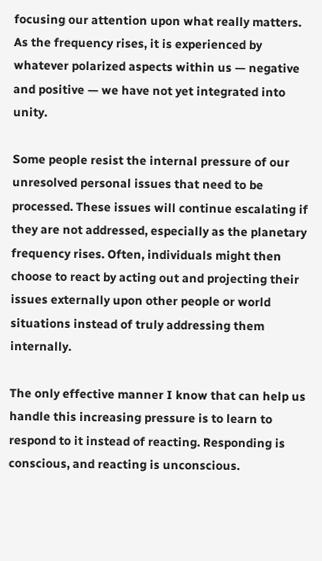focusing our attention upon what really matters. As the frequency rises, it is experienced by whatever polarized aspects within us — negative and positive — we have not yet integrated into unity.

Some people resist the internal pressure of our unresolved personal issues that need to be processed. These issues will continue escalating if they are not addressed, especially as the planetary frequency rises. Often, individuals might then choose to react by acting out and projecting their issues externally upon other people or world situations instead of truly addressing them internally.

The only effective manner I know that can help us handle this increasing pressure is to learn to respond to it instead of reacting. Responding is conscious, and reacting is unconscious.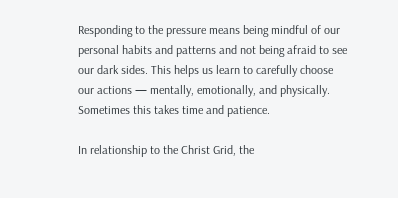Responding to the pressure means being mindful of our personal habits and patterns and not being afraid to see our dark sides. This helps us learn to carefully choose our actions — mentally, emotionally, and physically. Sometimes this takes time and patience.

In relationship to the Christ Grid, the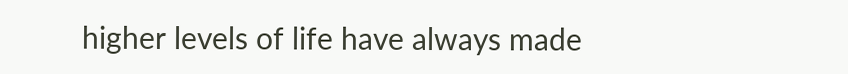higher levels of life have always made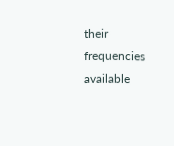their frequencies available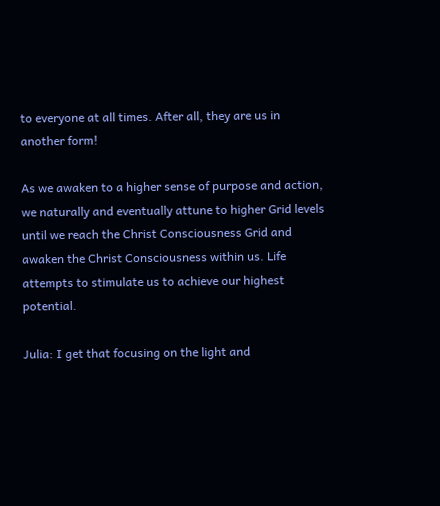to everyone at all times. After all, they are us in another form!

As we awaken to a higher sense of purpose and action, we naturally and eventually attune to higher Grid levels until we reach the Christ Consciousness Grid and awaken the Christ Consciousness within us. Life attempts to stimulate us to achieve our highest potential.

Julia: I get that focusing on the light and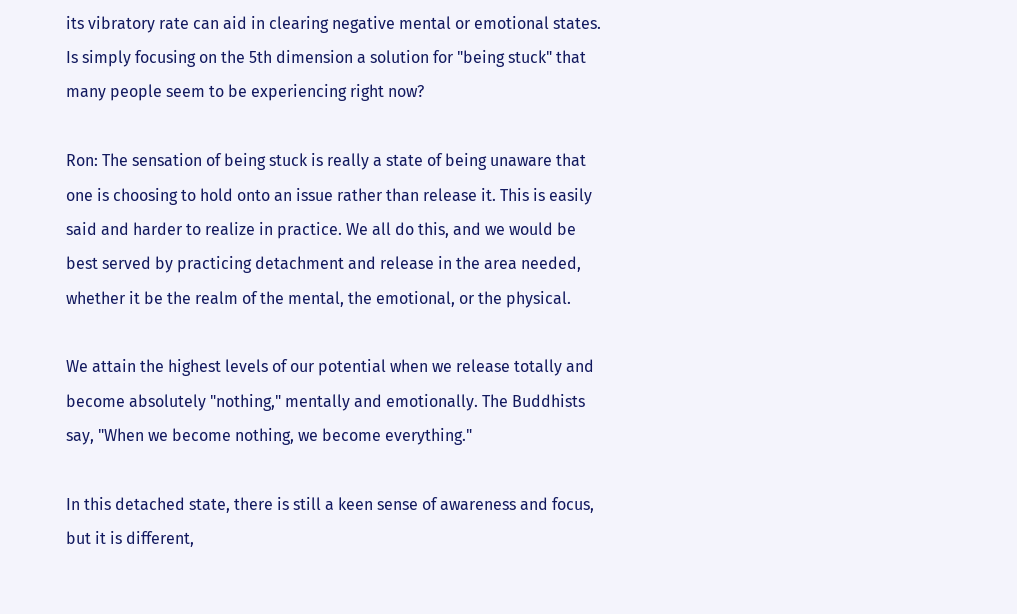its vibratory rate can aid in clearing negative mental or emotional states. Is simply focusing on the 5th dimension a solution for "being stuck" that many people seem to be experiencing right now?

Ron: The sensation of being stuck is really a state of being unaware that one is choosing to hold onto an issue rather than release it. This is easily said and harder to realize in practice. We all do this, and we would be best served by practicing detachment and release in the area needed, whether it be the realm of the mental, the emotional, or the physical.

We attain the highest levels of our potential when we release totally and become absolutely "nothing," mentally and emotionally. The Buddhists say, "When we become nothing, we become everything."

In this detached state, there is still a keen sense of awareness and focus, but it is different,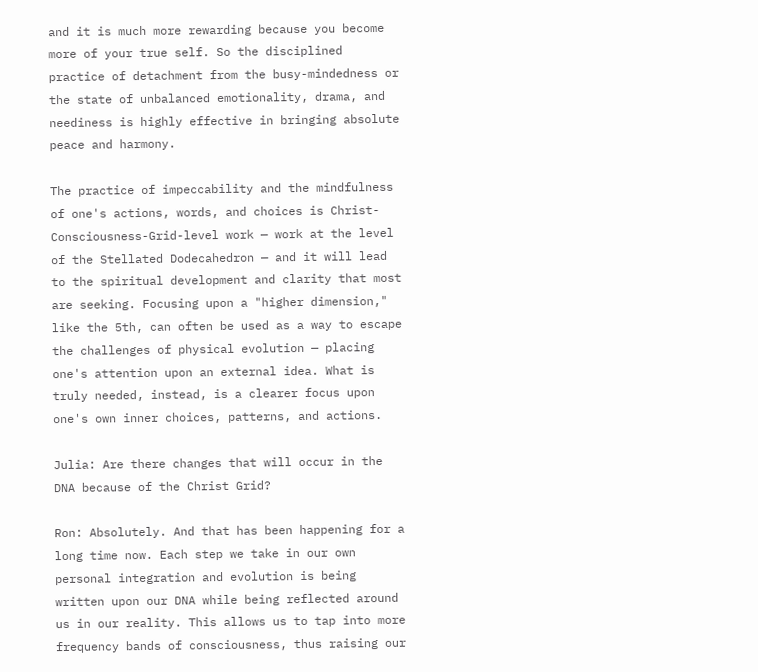and it is much more rewarding because you become more of your true self. So the disciplined practice of detachment from the busy-mindedness or the state of unbalanced emotionality, drama, and neediness is highly effective in bringing absolute peace and harmony.

The practice of impeccability and the mindfulness of one's actions, words, and choices is Christ-Consciousness-Grid-level work — work at the level of the Stellated Dodecahedron — and it will lead to the spiritual development and clarity that most are seeking. Focusing upon a "higher dimension," like the 5th, can often be used as a way to escape the challenges of physical evolution — placing one's attention upon an external idea. What is truly needed, instead, is a clearer focus upon one's own inner choices, patterns, and actions.

Julia: Are there changes that will occur in the DNA because of the Christ Grid?

Ron: Absolutely. And that has been happening for a long time now. Each step we take in our own personal integration and evolution is being written upon our DNA while being reflected around us in our reality. This allows us to tap into more frequency bands of consciousness, thus raising our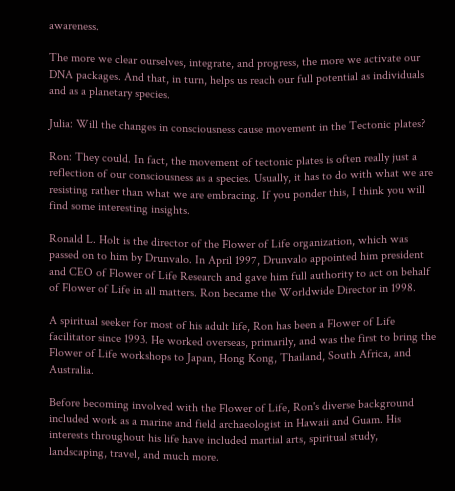awareness.

The more we clear ourselves, integrate, and progress, the more we activate our DNA packages. And that, in turn, helps us reach our full potential as individuals and as a planetary species.

Julia: Will the changes in consciousness cause movement in the Tectonic plates?

Ron: They could. In fact, the movement of tectonic plates is often really just a reflection of our consciousness as a species. Usually, it has to do with what we are resisting rather than what we are embracing. If you ponder this, I think you will find some interesting insights.

Ronald L. Holt is the director of the Flower of Life organization, which was passed on to him by Drunvalo. In April 1997, Drunvalo appointed him president and CEO of Flower of Life Research and gave him full authority to act on behalf of Flower of Life in all matters. Ron became the Worldwide Director in 1998.

A spiritual seeker for most of his adult life, Ron has been a Flower of Life facilitator since 1993. He worked overseas, primarily, and was the first to bring the Flower of Life workshops to Japan, Hong Kong, Thailand, South Africa, and Australia.

Before becoming involved with the Flower of Life, Ron's diverse background included work as a marine and field archaeologist in Hawaii and Guam. His interests throughout his life have included martial arts, spiritual study, landscaping, travel, and much more.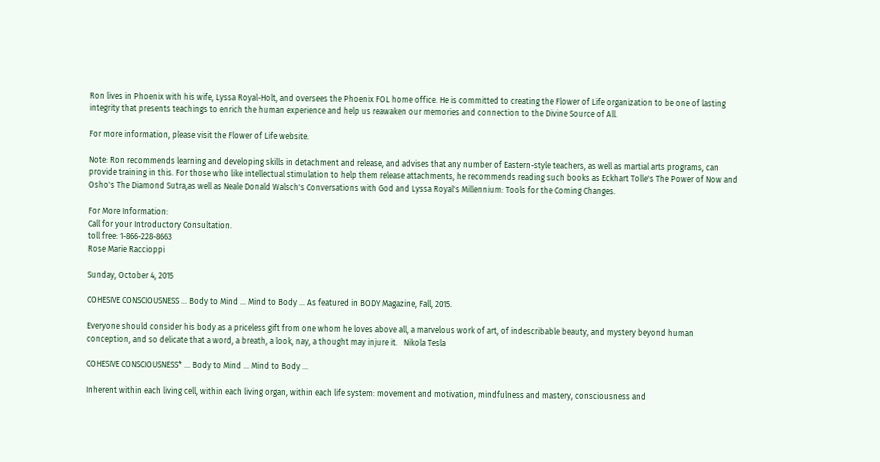Ron lives in Phoenix with his wife, Lyssa Royal-Holt, and oversees the Phoenix FOL home office. He is committed to creating the Flower of Life organization to be one of lasting integrity that presents teachings to enrich the human experience and help us reawaken our memories and connection to the Divine Source of All.

For more information, please visit the Flower of Life website.

Note: Ron recommends learning and developing skills in detachment and release, and advises that any number of Eastern-style teachers, as well as martial arts programs, can provide training in this. For those who like intellectual stimulation to help them release attachments, he recommends reading such books as Eckhart Tolle's The Power of Now and Osho's The Diamond Sutra,as well as Neale Donald Walsch's Conversations with God and Lyssa Royal's Millennium: Tools for the Coming Changes.

For More Information:
Call for your Introductory Consultation.
toll free: 1-866-228-8663
Rose Marie Raccioppi

Sunday, October 4, 2015

COHESIVE CONSCIOUSNESS … Body to Mind … Mind to Body … As featured in BODY Magazine, Fall, 2015.

Everyone should consider his body as a priceless gift from one whom he loves above all, a marvelous work of art, of indescribable beauty, and mystery beyond human conception, and so delicate that a word, a breath, a look, nay, a thought may injure it.   Nikola Tesla

COHESIVE CONSCIOUSNESS* … Body to Mind … Mind to Body …

Inherent within each living cell, within each living organ, within each life system: movement and motivation, mindfulness and mastery, consciousness and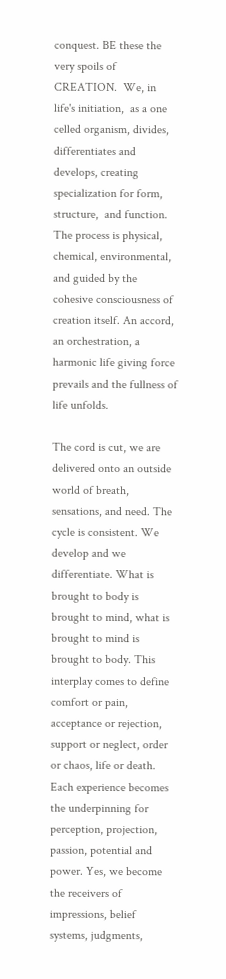conquest. BE these the very spoils of CREATION.  We, in life's initiation,  as a one celled organism, divides, differentiates and develops, creating specialization for form, structure,  and function. The process is physical, chemical, environmental, and guided by the cohesive consciousness of creation itself. An accord, an orchestration, a harmonic life giving force prevails and the fullness of life unfolds.

The cord is cut, we are delivered onto an outside world of breath, sensations, and need. The cycle is consistent. We develop and we differentiate. What is brought to body is brought to mind, what is brought to mind is brought to body. This interplay comes to define comfort or pain, acceptance or rejection, support or neglect, order or chaos, life or death. Each experience becomes the underpinning for perception, projection, passion, potential and power. Yes, we become the receivers of impressions, belief systems, judgments,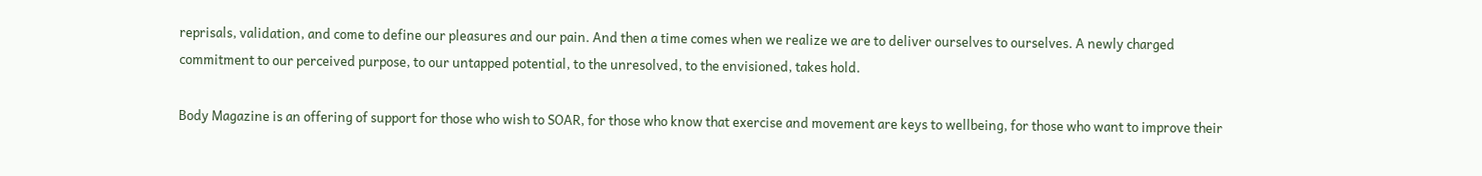reprisals, validation, and come to define our pleasures and our pain. And then a time comes when we realize we are to deliver ourselves to ourselves. A newly charged commitment to our perceived purpose, to our untapped potential, to the unresolved, to the envisioned, takes hold.

Body Magazine is an offering of support for those who wish to SOAR, for those who know that exercise and movement are keys to wellbeing, for those who want to improve their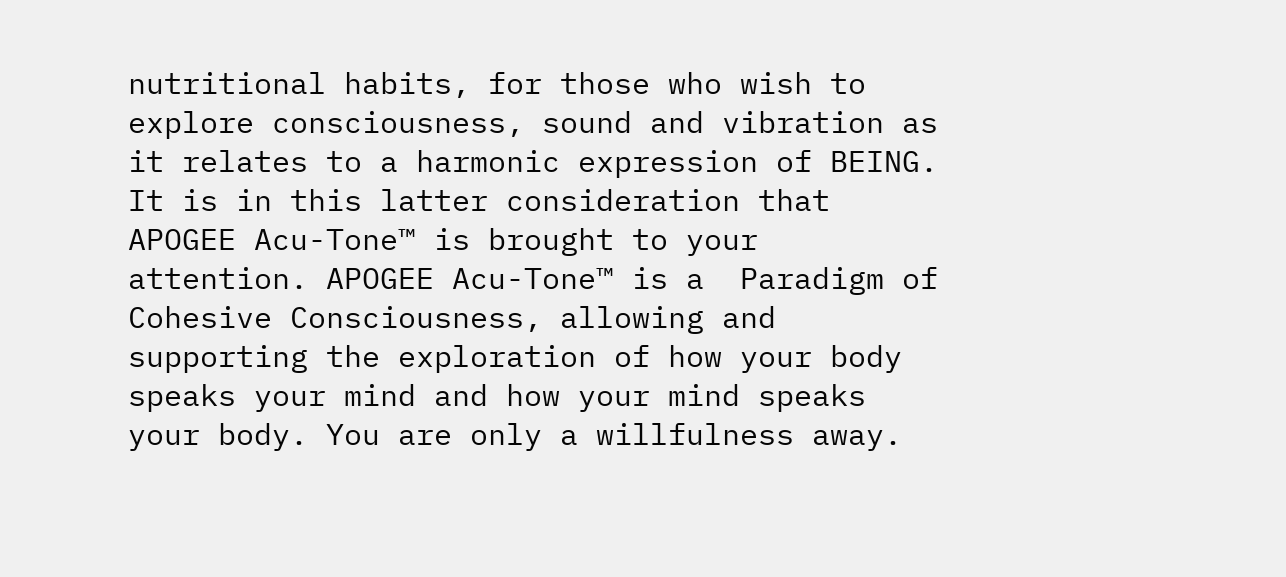nutritional habits, for those who wish to explore consciousness, sound and vibration as it relates to a harmonic expression of BEING.  It is in this latter consideration that APOGEE Acu-Tone™ is brought to your attention. APOGEE Acu-Tone™ is a  Paradigm of Cohesive Consciousness, allowing and supporting the exploration of how your body speaks your mind and how your mind speaks your body. You are only a willfulness away.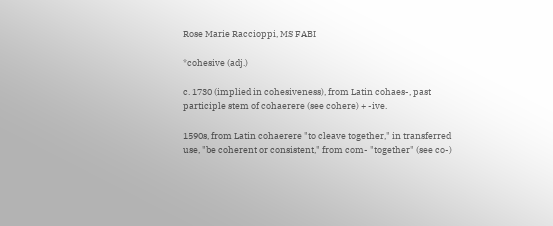Rose Marie Raccioppi, MS FABI

*cohesive (adj.)

c. 1730 (implied in cohesiveness), from Latin cohaes-, past participle stem of cohaerere (see cohere) + -ive.

1590s, from Latin cohaerere "to cleave together," in transferred use, "be coherent or consistent," from com- "together" (see co-)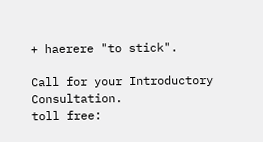+ haerere "to stick".

Call for your Introductory Consultation.
toll free: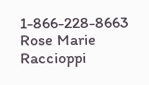1-866-228-8663
Rose Marie Raccioppi